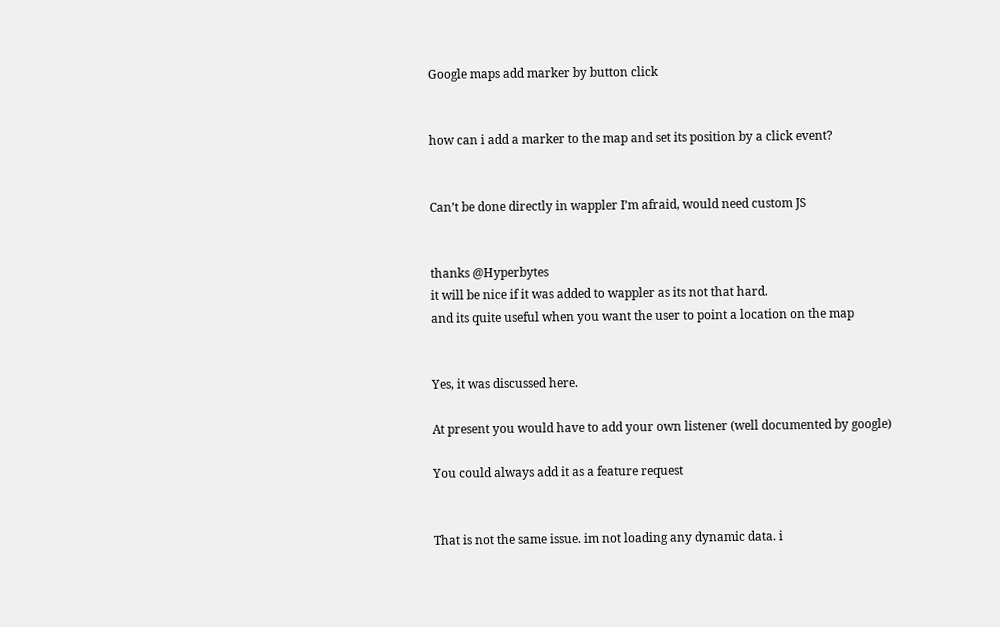Google maps add marker by button click


how can i add a marker to the map and set its position by a click event?


Can’t be done directly in wappler I’m afraid, would need custom JS


thanks @Hyperbytes
it will be nice if it was added to wappler as its not that hard.
and its quite useful when you want the user to point a location on the map


Yes, it was discussed here.

At present you would have to add your own listener (well documented by google)

You could always add it as a feature request


That is not the same issue. im not loading any dynamic data. i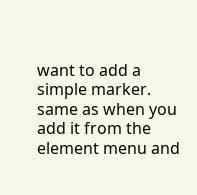want to add a simple marker. same as when you add it from the element menu and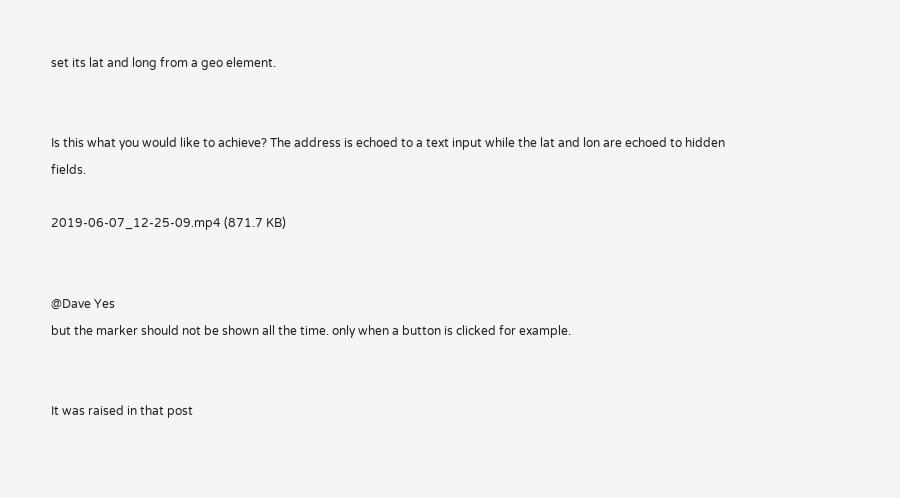set its lat and long from a geo element.


Is this what you would like to achieve? The address is echoed to a text input while the lat and lon are echoed to hidden fields.

2019-06-07_12-25-09.mp4 (871.7 KB)


@Dave Yes
but the marker should not be shown all the time. only when a button is clicked for example.


It was raised in that post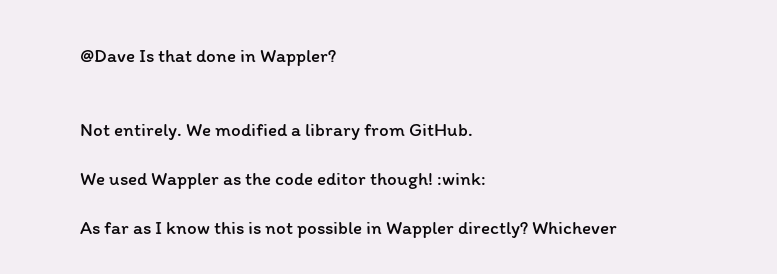@Dave Is that done in Wappler?


Not entirely. We modified a library from GitHub.

We used Wappler as the code editor though! :wink:

As far as I know this is not possible in Wappler directly? Whichever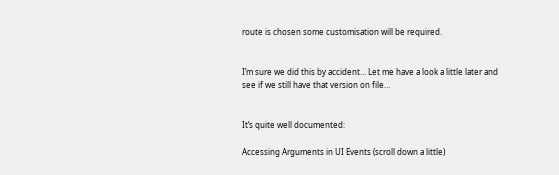route is chosen some customisation will be required.


I’m sure we did this by accident… Let me have a look a little later and see if we still have that version on file…


It’s quite well documented:

Accessing Arguments in UI Events (scroll down a little)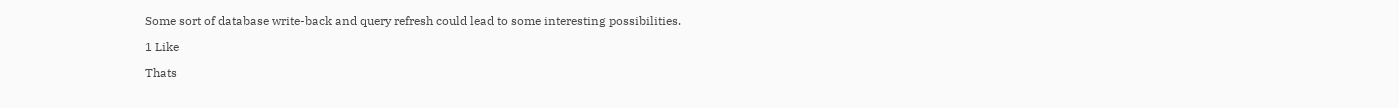Some sort of database write-back and query refresh could lead to some interesting possibilities.

1 Like

Thats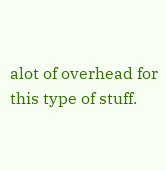alot of overhead for this type of stuff.